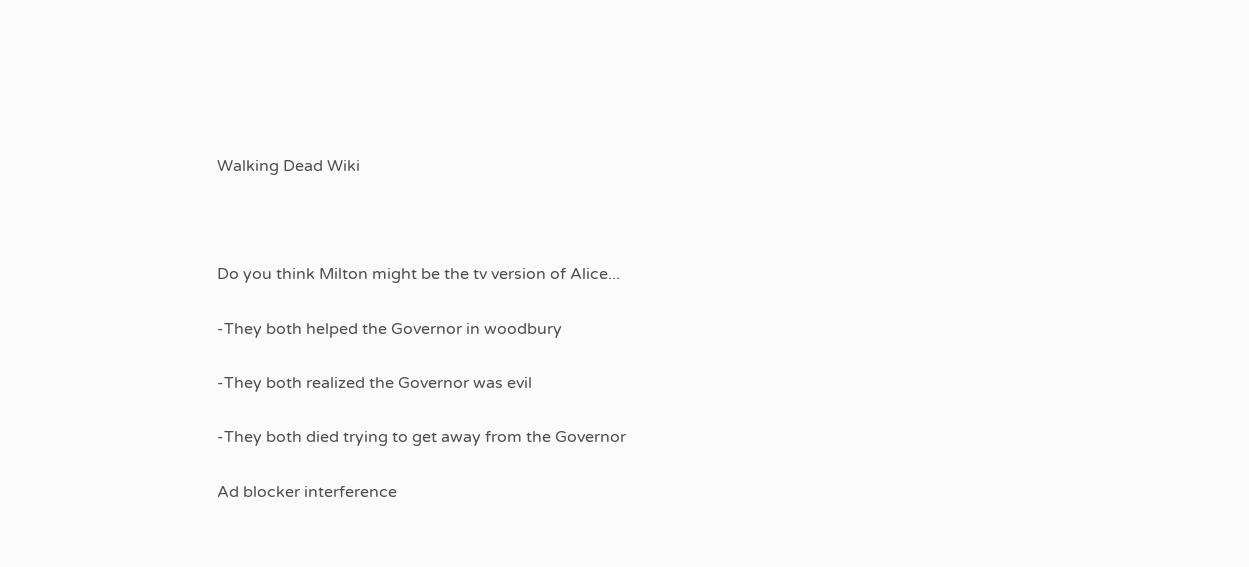Walking Dead Wiki



Do you think Milton might be the tv version of Alice...

-They both helped the Governor in woodbury

-They both realized the Governor was evil

-They both died trying to get away from the Governor

Ad blocker interference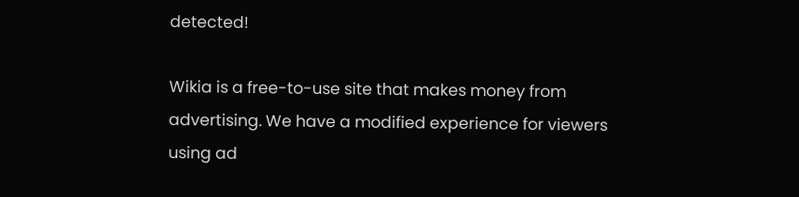detected!

Wikia is a free-to-use site that makes money from advertising. We have a modified experience for viewers using ad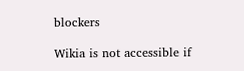blockers

Wikia is not accessible if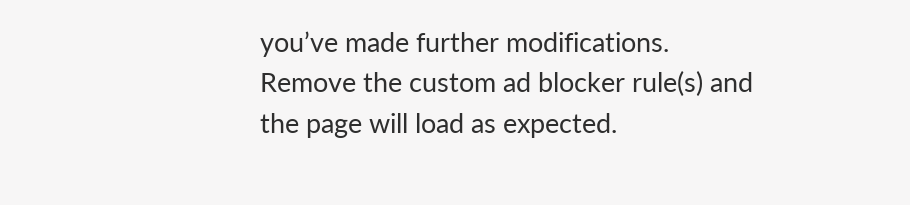you’ve made further modifications. Remove the custom ad blocker rule(s) and the page will load as expected.